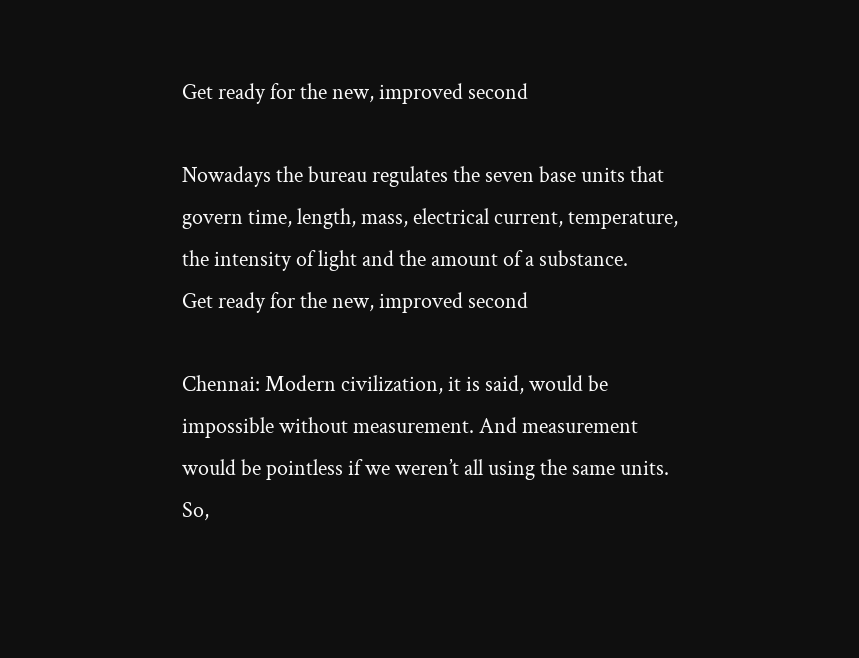Get ready for the new, improved second

Nowadays the bureau regulates the seven base units that govern time, length, mass, electrical current, temperature, the intensity of light and the amount of a substance.
Get ready for the new, improved second

Chennai: Modern civilization, it is said, would be impossible without measurement. And measurement would be pointless if we weren’t all using the same units. So,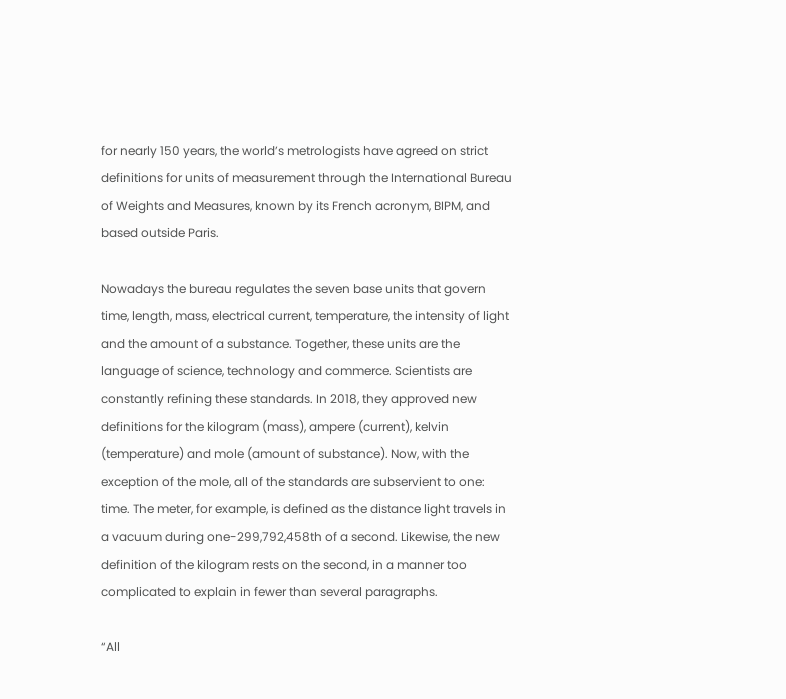for nearly 150 years, the world’s metrologists have agreed on strict definitions for units of measurement through the International Bureau of Weights and Measures, known by its French acronym, BIPM, and based outside Paris.

Nowadays the bureau regulates the seven base units that govern time, length, mass, electrical current, temperature, the intensity of light and the amount of a substance. Together, these units are the language of science, technology and commerce. Scientists are constantly refining these standards. In 2018, they approved new definitions for the kilogram (mass), ampere (current), kelvin (temperature) and mole (amount of substance). Now, with the exception of the mole, all of the standards are subservient to one: time. The meter, for example, is defined as the distance light travels in a vacuum during one-299,792,458th of a second. Likewise, the new definition of the kilogram rests on the second, in a manner too complicated to explain in fewer than several paragraphs.

“All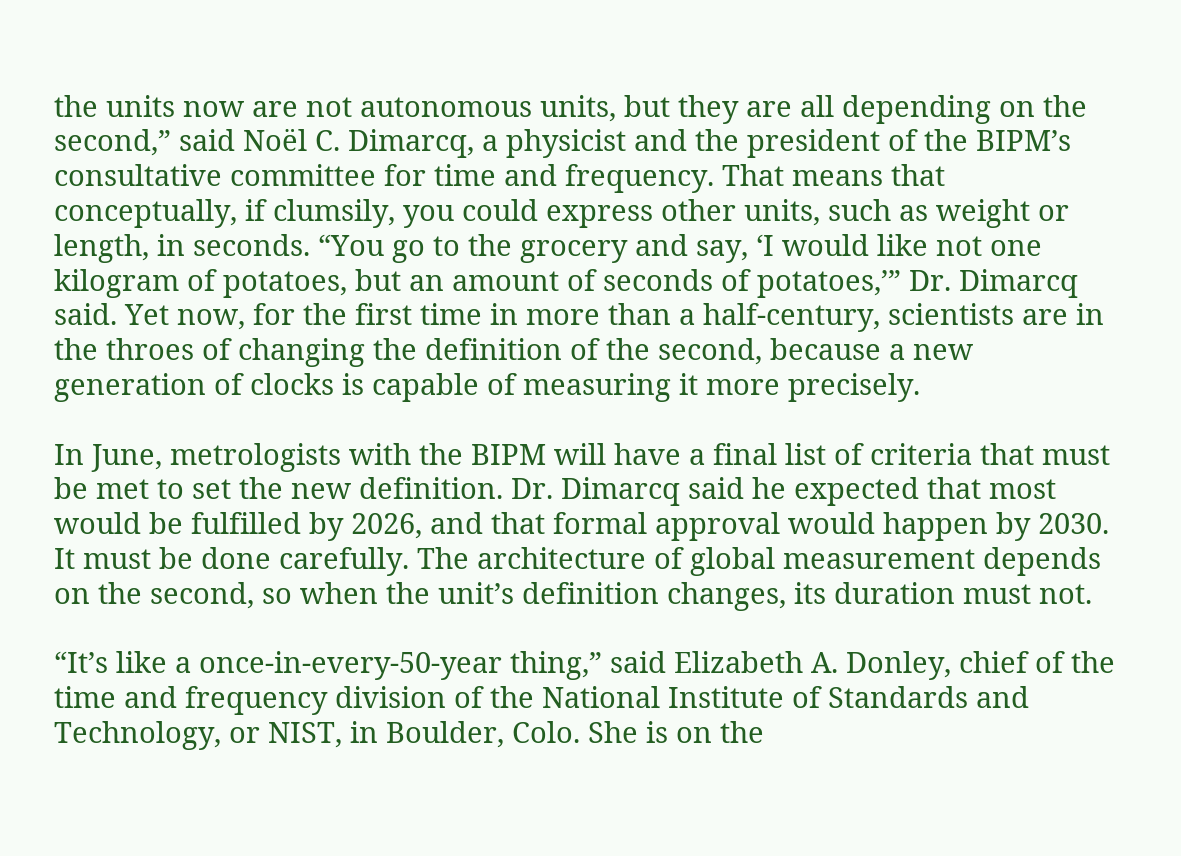the units now are not autonomous units, but they are all depending on the second,” said Noël C. Dimarcq, a physicist and the president of the BIPM’s consultative committee for time and frequency. That means that conceptually, if clumsily, you could express other units, such as weight or length, in seconds. “You go to the grocery and say, ‘I would like not one kilogram of potatoes, but an amount of seconds of potatoes,’” Dr. Dimarcq said. Yet now, for the first time in more than a half-century, scientists are in the throes of changing the definition of the second, because a new generation of clocks is capable of measuring it more precisely.

In June, metrologists with the BIPM will have a final list of criteria that must be met to set the new definition. Dr. Dimarcq said he expected that most would be fulfilled by 2026, and that formal approval would happen by 2030. It must be done carefully. The architecture of global measurement depends on the second, so when the unit’s definition changes, its duration must not.

“It’s like a once-in-every-50-year thing,” said Elizabeth A. Donley, chief of the time and frequency division of the National Institute of Standards and Technology, or NIST, in Boulder, Colo. She is on the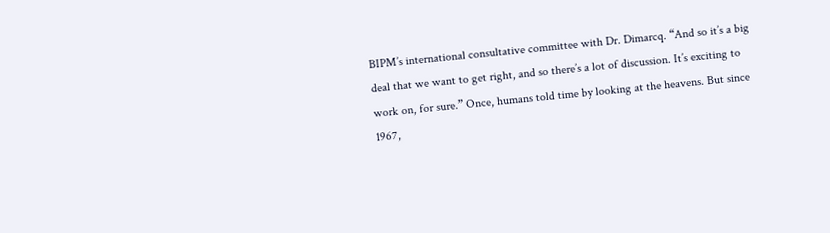BIPM’s international consultative committee with Dr. Dimarcq. “And so it’s a big deal that we want to get right, and so there’s a lot of discussion. It’s exciting to work on, for sure.” Once, humans told time by looking at the heavens. But since 1967,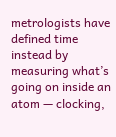metrologists have defined time instead by measuring what’s going on inside an atom — clocking,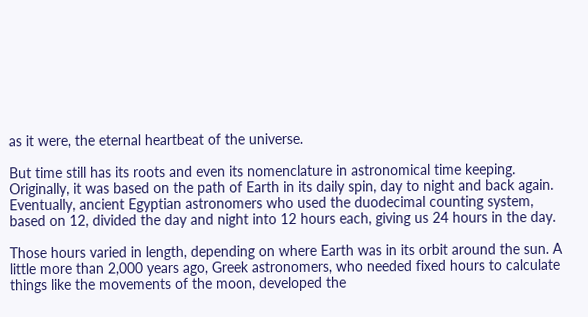as it were, the eternal heartbeat of the universe.

But time still has its roots and even its nomenclature in astronomical time keeping. Originally, it was based on the path of Earth in its daily spin, day to night and back again. Eventually, ancient Egyptian astronomers who used the duodecimal counting system, based on 12, divided the day and night into 12 hours each, giving us 24 hours in the day.

Those hours varied in length, depending on where Earth was in its orbit around the sun. A little more than 2,000 years ago, Greek astronomers, who needed fixed hours to calculate things like the movements of the moon, developed the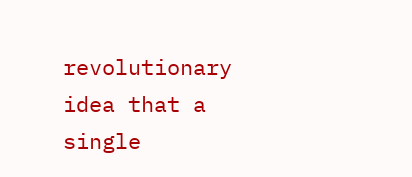revolutionary idea that a single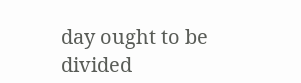day ought to be divided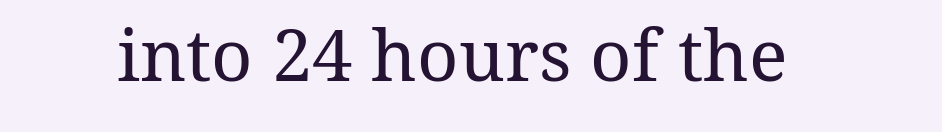into 24 hours of the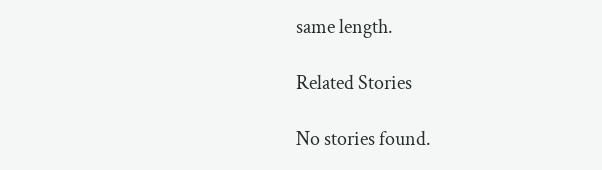same length.

Related Stories

No stories found.